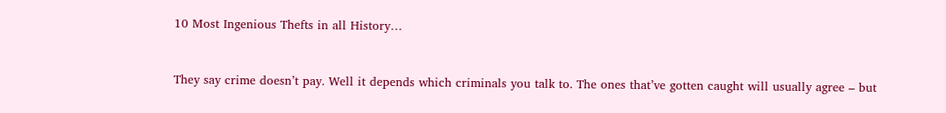10 Most Ingenious Thefts in all History…


They say crime doesn’t pay. Well it depends which criminals you talk to. The ones that’ve gotten caught will usually agree – but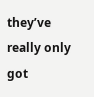they’ve really only got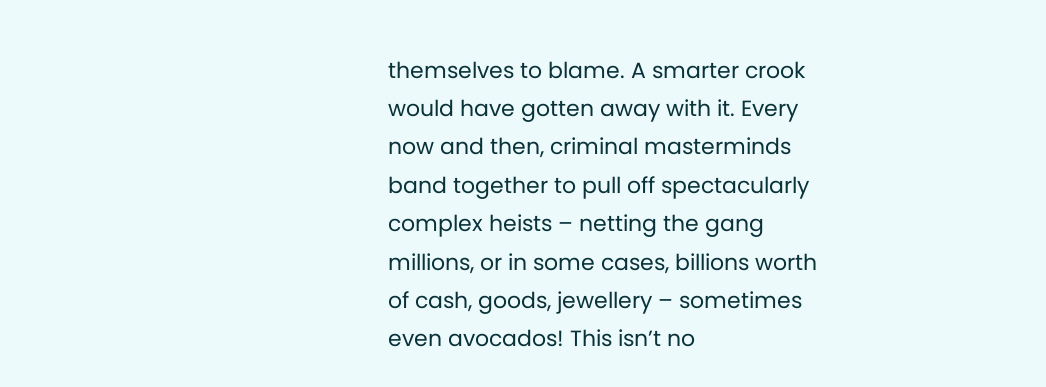themselves to blame. A smarter crook would have gotten away with it. Every now and then, criminal masterminds band together to pull off spectacularly complex heists – netting the gang millions, or in some cases, billions worth of cash, goods, jewellery – sometimes even avocados! This isn’t no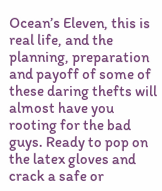Ocean’s Eleven, this is real life, and the planning, preparation and payoff of some of these daring thefts will almost have you rooting for the bad guys. Ready to pop on the latex gloves and crack a safe or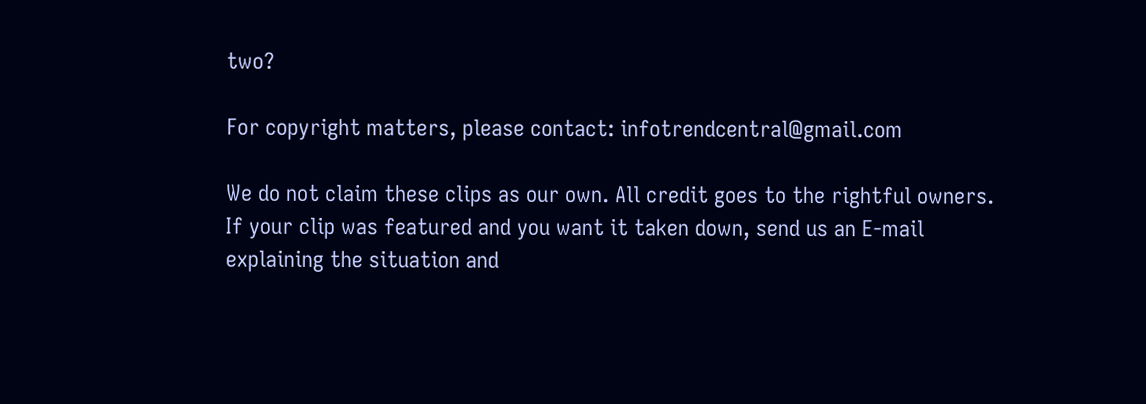two?

For copyright matters, please contact: infotrendcentral@gmail.com

We do not claim these clips as our own. All credit goes to the rightful owners. If your clip was featured and you want it taken down, send us an E-mail explaining the situation and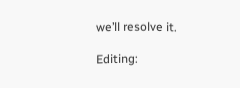we’ll resolve it.

Editing: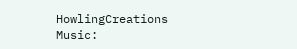HowlingCreations
Music: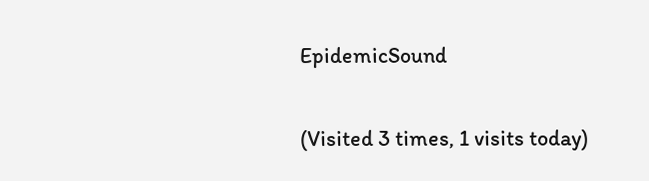EpidemicSound

(Visited 3 times, 1 visits today)